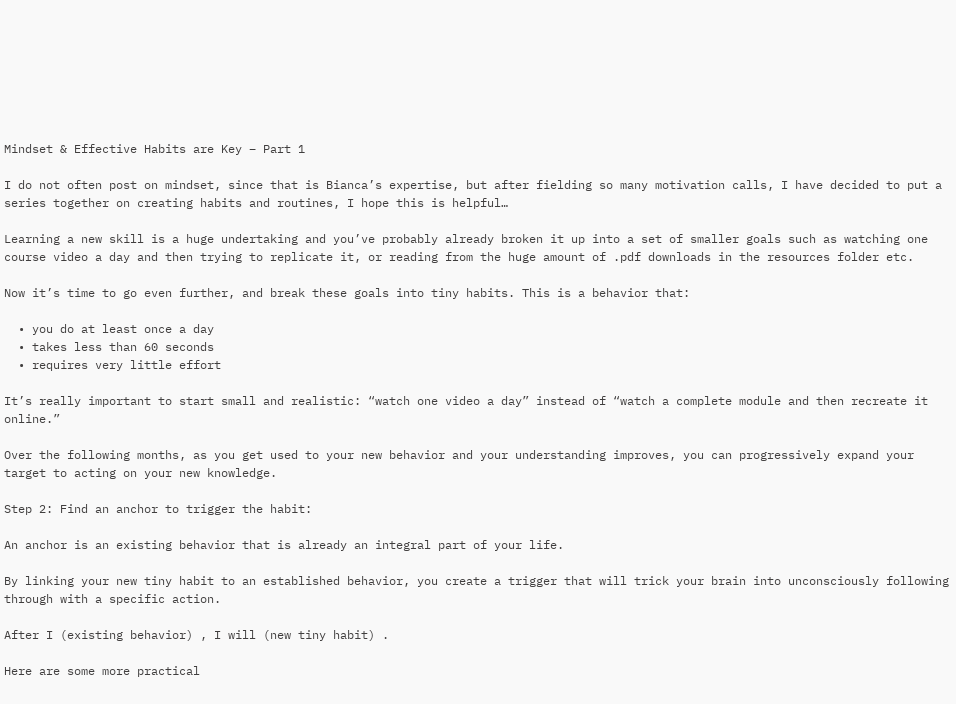Mindset & Effective Habits are Key – Part 1

I do not often post on mindset, since that is Bianca’s expertise, but after fielding so many motivation calls, I have decided to put a series together on creating habits and routines, I hope this is helpful…

Learning a new skill is a huge undertaking and you’ve probably already broken it up into a set of smaller goals such as watching one course video a day and then trying to replicate it, or reading from the huge amount of .pdf downloads in the resources folder etc.

Now it’s time to go even further, and break these goals into tiny habits. This is a behavior that:

  • you do at least once a day
  • takes less than 60 seconds
  • requires very little effort

It’s really important to start small and realistic: “watch one video a day” instead of “watch a complete module and then recreate it online.”

Over the following months, as you get used to your new behavior and your understanding improves, you can progressively expand your target to acting on your new knowledge.

Step 2: Find an anchor to trigger the habit:

An anchor is an existing behavior that is already an integral part of your life.

By linking your new tiny habit to an established behavior, you create a trigger that will trick your brain into unconsciously following through with a specific action.

After I (existing behavior) , I will (new tiny habit) .

Here are some more practical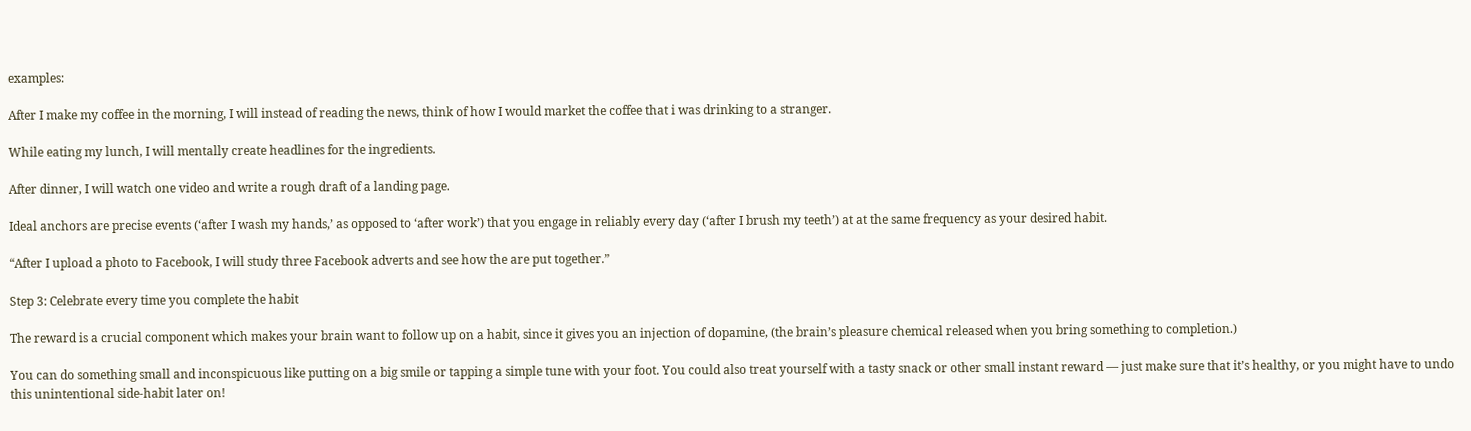examples:

After I make my coffee in the morning, I will instead of reading the news, think of how I would market the coffee that i was drinking to a stranger.

While eating my lunch, I will mentally create headlines for the ingredients.

After dinner, I will watch one video and write a rough draft of a landing page.

Ideal anchors are precise events (‘after I wash my hands,’ as opposed to ‘after work’) that you engage in reliably every day (‘after I brush my teeth’) at at the same frequency as your desired habit.

“After I upload a photo to Facebook, I will study three Facebook adverts and see how the are put together.”

Step 3: Celebrate every time you complete the habit

The reward is a crucial component which makes your brain want to follow up on a habit, since it gives you an injection of dopamine, (the brain’s pleasure chemical released when you bring something to completion.)

You can do something small and inconspicuous like putting on a big smile or tapping a simple tune with your foot. You could also treat yourself with a tasty snack or other small instant reward — just make sure that it’s healthy, or you might have to undo this unintentional side-habit later on!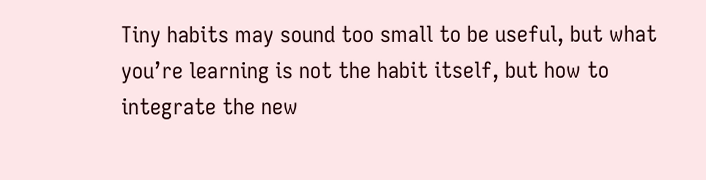Tiny habits may sound too small to be useful, but what you’re learning is not the habit itself, but how to integrate the new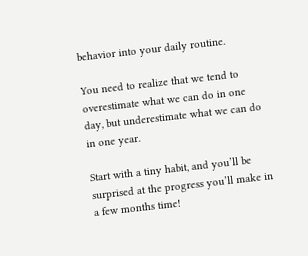behavior into your daily routine.

You need to realize that we tend to overestimate what we can do in one day, but underestimate what we can do in one year.

Start with a tiny habit, and you’ll be surprised at the progress you’ll make in a few months time!